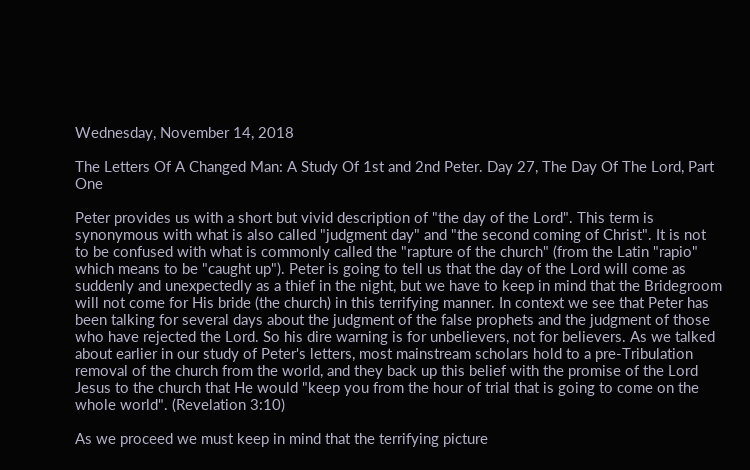Wednesday, November 14, 2018

The Letters Of A Changed Man: A Study Of 1st and 2nd Peter. Day 27, The Day Of The Lord, Part One

Peter provides us with a short but vivid description of "the day of the Lord". This term is synonymous with what is also called "judgment day" and "the second coming of Christ". It is not to be confused with what is commonly called the "rapture of the church" (from the Latin "rapio" which means to be "caught up"). Peter is going to tell us that the day of the Lord will come as suddenly and unexpectedly as a thief in the night, but we have to keep in mind that the Bridegroom will not come for His bride (the church) in this terrifying manner. In context we see that Peter has been talking for several days about the judgment of the false prophets and the judgment of those who have rejected the Lord. So his dire warning is for unbelievers, not for believers. As we talked about earlier in our study of Peter's letters, most mainstream scholars hold to a pre-Tribulation removal of the church from the world, and they back up this belief with the promise of the Lord Jesus to the church that He would "keep you from the hour of trial that is going to come on the whole world". (Revelation 3:10)

As we proceed we must keep in mind that the terrifying picture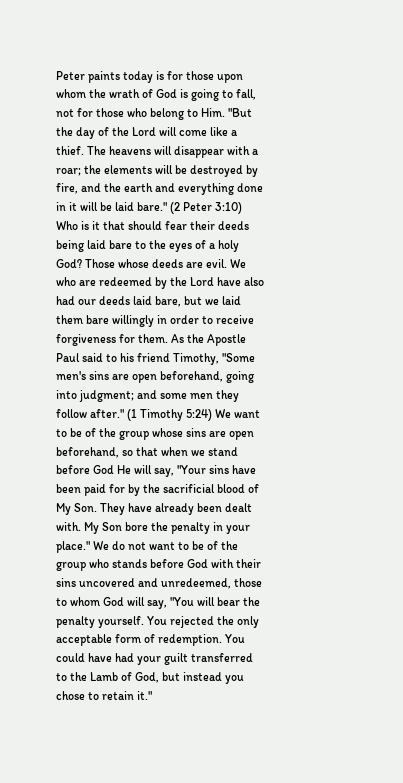Peter paints today is for those upon whom the wrath of God is going to fall, not for those who belong to Him. "But the day of the Lord will come like a thief. The heavens will disappear with a roar; the elements will be destroyed by fire, and the earth and everything done in it will be laid bare." (2 Peter 3:10) Who is it that should fear their deeds being laid bare to the eyes of a holy God? Those whose deeds are evil. We who are redeemed by the Lord have also had our deeds laid bare, but we laid them bare willingly in order to receive forgiveness for them. As the Apostle Paul said to his friend Timothy, "Some men's sins are open beforehand, going into judgment; and some men they follow after." (1 Timothy 5:24) We want to be of the group whose sins are open beforehand, so that when we stand before God He will say, "Your sins have been paid for by the sacrificial blood of My Son. They have already been dealt with. My Son bore the penalty in your place." We do not want to be of the group who stands before God with their sins uncovered and unredeemed, those to whom God will say, "You will bear the penalty yourself. You rejected the only acceptable form of redemption. You could have had your guilt transferred to the Lamb of God, but instead you chose to retain it."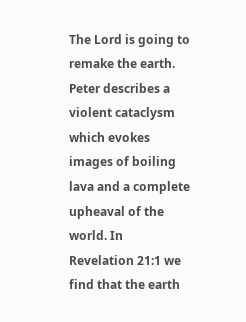The Lord is going to remake the earth. Peter describes a violent cataclysm which evokes images of boiling lava and a complete upheaval of the world. In Revelation 21:1 we find that the earth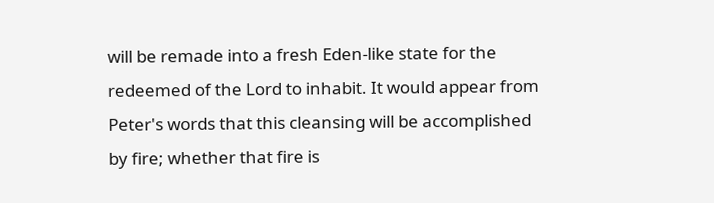will be remade into a fresh Eden-like state for the redeemed of the Lord to inhabit. It would appear from Peter's words that this cleansing will be accomplished by fire; whether that fire is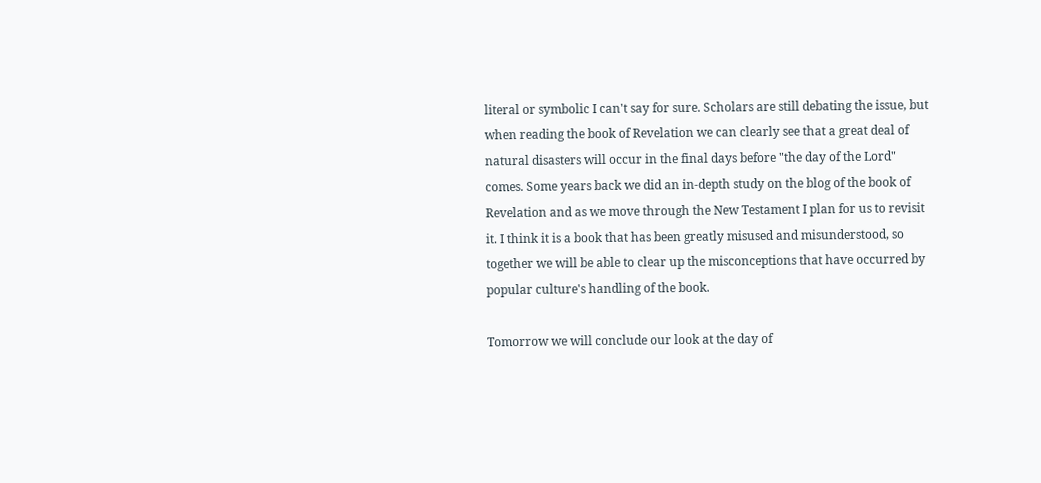literal or symbolic I can't say for sure. Scholars are still debating the issue, but when reading the book of Revelation we can clearly see that a great deal of natural disasters will occur in the final days before "the day of the Lord" comes. Some years back we did an in-depth study on the blog of the book of Revelation and as we move through the New Testament I plan for us to revisit it. I think it is a book that has been greatly misused and misunderstood, so together we will be able to clear up the misconceptions that have occurred by popular culture's handling of the book.

Tomorrow we will conclude our look at the day of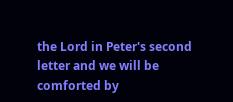the Lord in Peter's second letter and we will be comforted by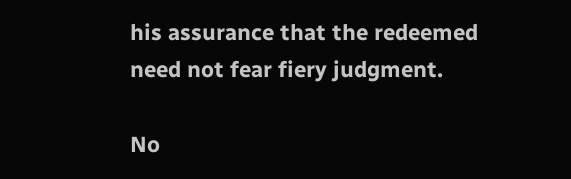his assurance that the redeemed need not fear fiery judgment.

No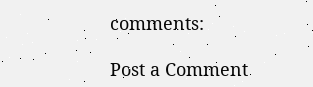comments:

Post a Comment